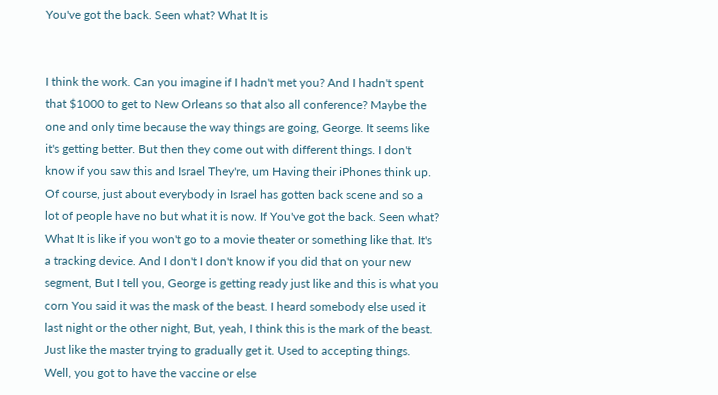You've got the back. Seen what? What It is


I think the work. Can you imagine if I hadn't met you? And I hadn't spent that $1000 to get to New Orleans so that also all conference? Maybe the one and only time because the way things are going, George. It seems like it's getting better. But then they come out with different things. I don't know if you saw this and Israel They're, um Having their iPhones think up. Of course, just about everybody in Israel has gotten back scene and so a lot of people have no but what it is now. If You've got the back. Seen what? What It is like if you won't go to a movie theater or something like that. It's a tracking device. And I don't I don't know if you did that on your new segment, But I tell you, George is getting ready just like and this is what you corn You said it was the mask of the beast. I heard somebody else used it last night or the other night, But, yeah, I think this is the mark of the beast. Just like the master trying to gradually get it. Used to accepting things. Well, you got to have the vaccine or else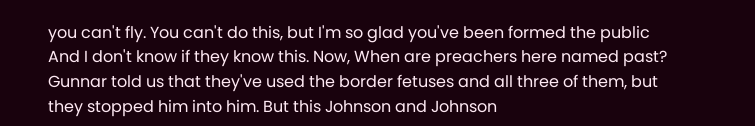you can't fly. You can't do this, but I'm so glad you've been formed the public And I don't know if they know this. Now, When are preachers here named past? Gunnar told us that they've used the border fetuses and all three of them, but they stopped him into him. But this Johnson and Johnson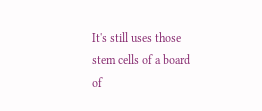It's still uses those stem cells of a board of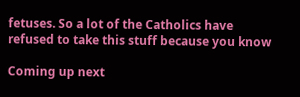fetuses. So a lot of the Catholics have refused to take this stuff because you know

Coming up next